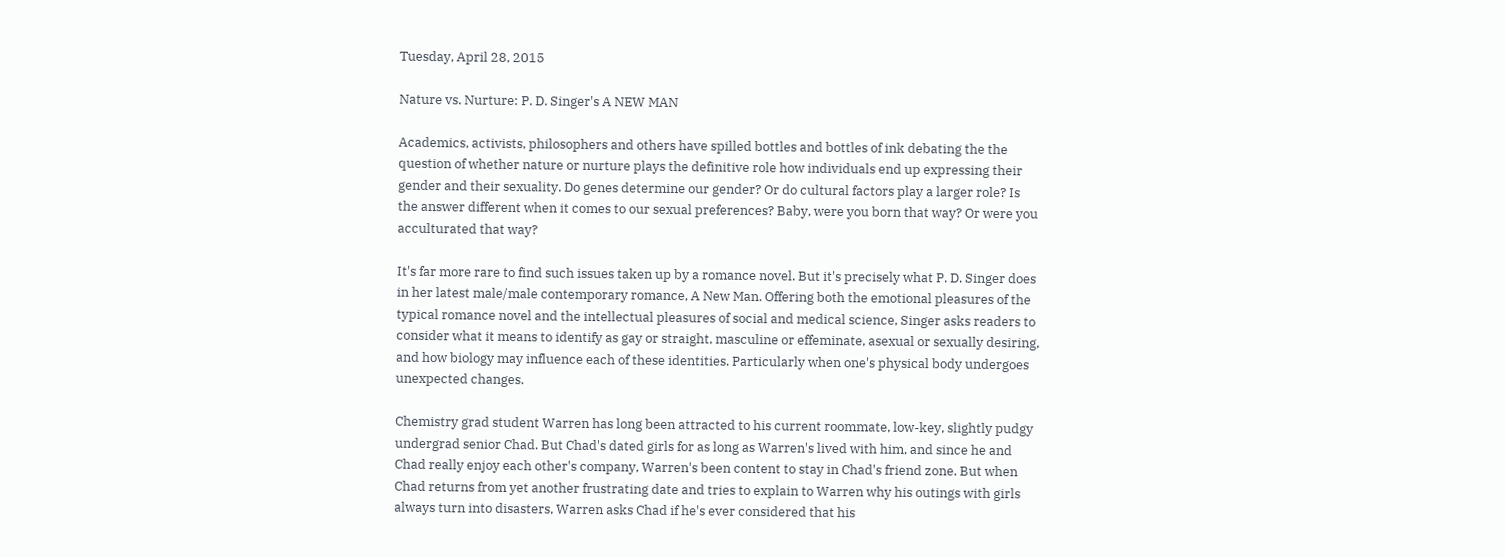Tuesday, April 28, 2015

Nature vs. Nurture: P. D. Singer's A NEW MAN

Academics, activists, philosophers and others have spilled bottles and bottles of ink debating the the question of whether nature or nurture plays the definitive role how individuals end up expressing their gender and their sexuality. Do genes determine our gender? Or do cultural factors play a larger role? Is the answer different when it comes to our sexual preferences? Baby, were you born that way? Or were you acculturated that way?

It's far more rare to find such issues taken up by a romance novel. But it's precisely what P. D. Singer does in her latest male/male contemporary romance, A New Man. Offering both the emotional pleasures of the typical romance novel and the intellectual pleasures of social and medical science, Singer asks readers to consider what it means to identify as gay or straight, masculine or effeminate, asexual or sexually desiring, and how biology may influence each of these identities. Particularly when one's physical body undergoes unexpected changes.

Chemistry grad student Warren has long been attracted to his current roommate, low-key, slightly pudgy undergrad senior Chad. But Chad's dated girls for as long as Warren's lived with him, and since he and Chad really enjoy each other's company, Warren's been content to stay in Chad's friend zone. But when Chad returns from yet another frustrating date and tries to explain to Warren why his outings with girls always turn into disasters, Warren asks Chad if he's ever considered that his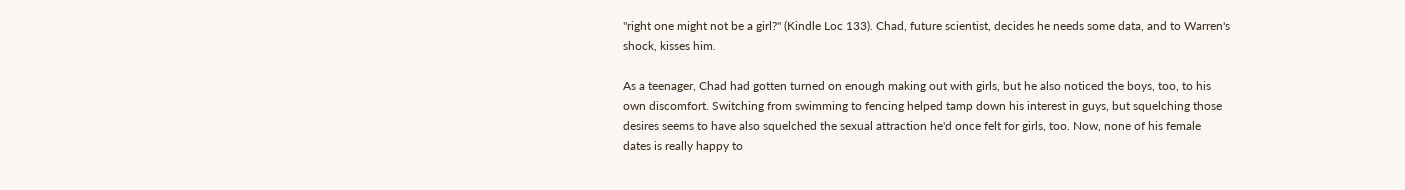"right one might not be a girl?" (Kindle Loc 133). Chad, future scientist, decides he needs some data, and to Warren's shock, kisses him.

As a teenager, Chad had gotten turned on enough making out with girls, but he also noticed the boys, too, to his own discomfort. Switching from swimming to fencing helped tamp down his interest in guys, but squelching those desires seems to have also squelched the sexual attraction he'd once felt for girls, too. Now, none of his female dates is really happy to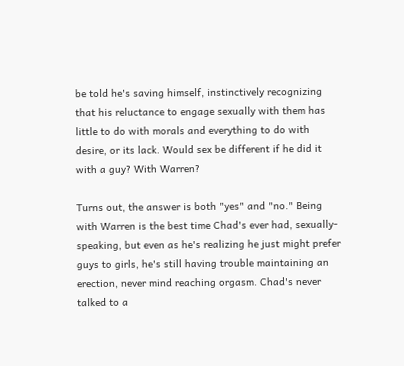be told he's saving himself, instinctively recognizing that his reluctance to engage sexually with them has little to do with morals and everything to do with desire, or its lack. Would sex be different if he did it with a guy? With Warren?

Turns out, the answer is both "yes" and "no." Being with Warren is the best time Chad's ever had, sexually-speaking, but even as he's realizing he just might prefer guys to girls, he's still having trouble maintaining an erection, never mind reaching orgasm. Chad's never talked to a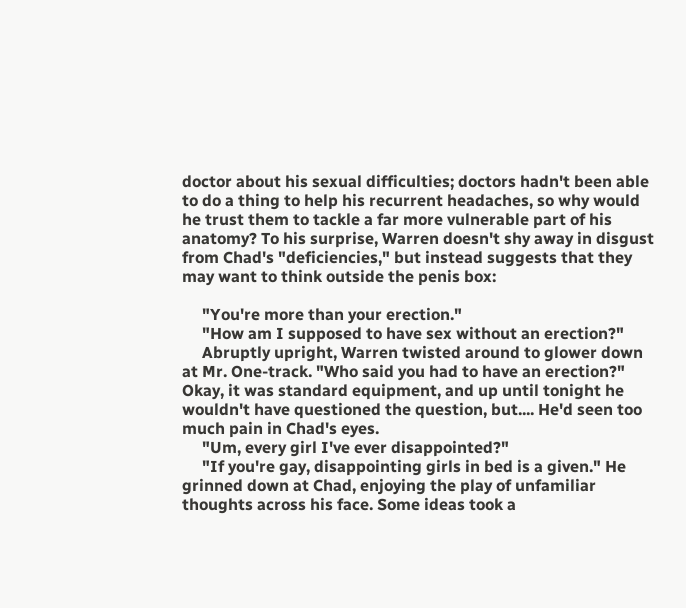doctor about his sexual difficulties; doctors hadn't been able to do a thing to help his recurrent headaches, so why would he trust them to tackle a far more vulnerable part of his anatomy? To his surprise, Warren doesn't shy away in disgust from Chad's "deficiencies," but instead suggests that they may want to think outside the penis box:

     "You're more than your erection."
     "How am I supposed to have sex without an erection?"
     Abruptly upright, Warren twisted around to glower down at Mr. One-track. "Who said you had to have an erection?" Okay, it was standard equipment, and up until tonight he wouldn't have questioned the question, but.... He'd seen too much pain in Chad's eyes.
     "Um, every girl I've ever disappointed?"
     "If you're gay, disappointing girls in bed is a given." He grinned down at Chad, enjoying the play of unfamiliar thoughts across his face. Some ideas took a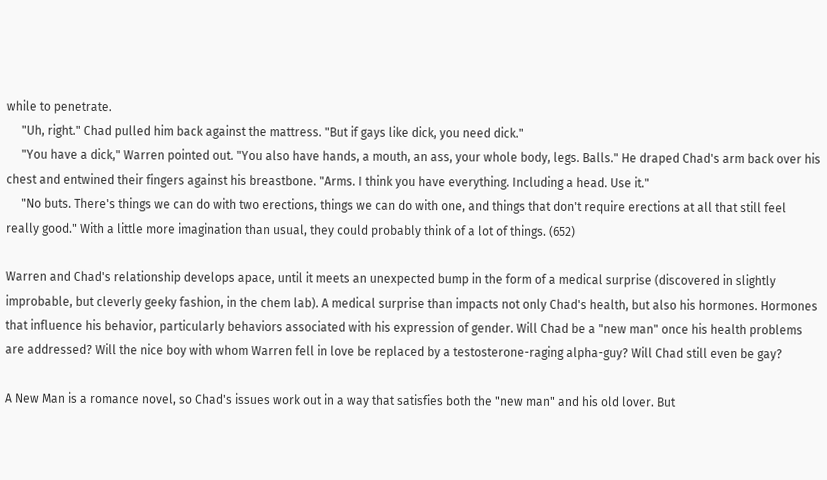while to penetrate.
     "Uh, right." Chad pulled him back against the mattress. "But if gays like dick, you need dick."
     "You have a dick," Warren pointed out. "You also have hands, a mouth, an ass, your whole body, legs. Balls." He draped Chad's arm back over his chest and entwined their fingers against his breastbone. "Arms. I think you have everything. Including a head. Use it."
     "No buts. There's things we can do with two erections, things we can do with one, and things that don't require erections at all that still feel really good." With a little more imagination than usual, they could probably think of a lot of things. (652)

Warren and Chad's relationship develops apace, until it meets an unexpected bump in the form of a medical surprise (discovered in slightly improbable, but cleverly geeky fashion, in the chem lab). A medical surprise than impacts not only Chad's health, but also his hormones. Hormones that influence his behavior, particularly behaviors associated with his expression of gender. Will Chad be a "new man" once his health problems are addressed? Will the nice boy with whom Warren fell in love be replaced by a testosterone-raging alpha-guy? Will Chad still even be gay?

A New Man is a romance novel, so Chad's issues work out in a way that satisfies both the "new man" and his old lover. But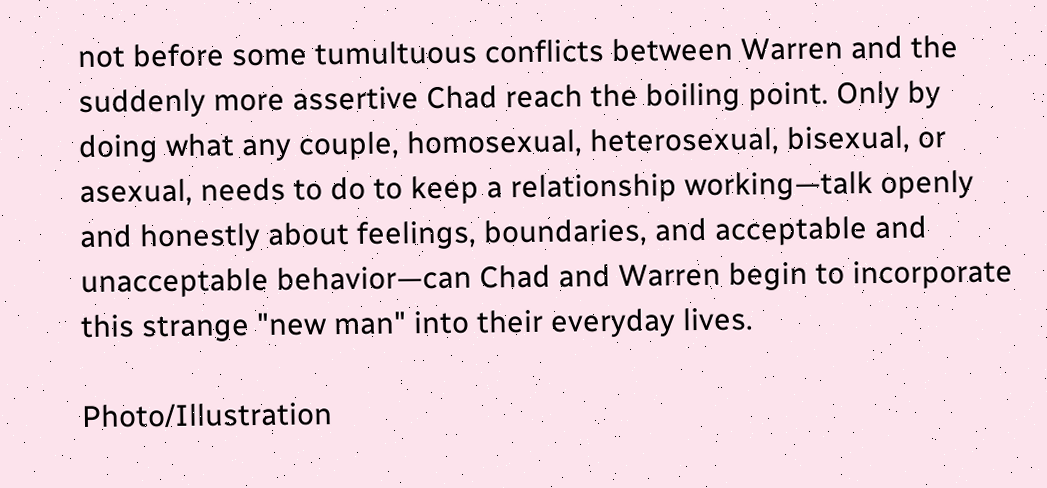not before some tumultuous conflicts between Warren and the suddenly more assertive Chad reach the boiling point. Only by doing what any couple, homosexual, heterosexual, bisexual, or asexual, needs to do to keep a relationship working—talk openly and honestly about feelings, boundaries, and acceptable and unacceptable behavior—can Chad and Warren begin to incorporate this strange "new man" into their everyday lives.

Photo/Illustration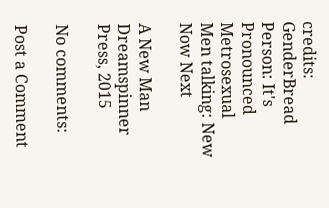credits:
GenderBread Person: It's Pronounced Metrosexual
Men talking: New Now Next

A New Man
Dreamspinner Press, 2015

No comments:

Post a Comment